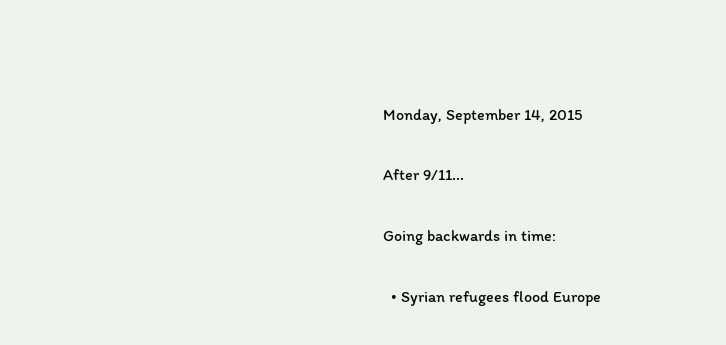Monday, September 14, 2015

After 9/11...

Going backwards in time:

  • Syrian refugees flood Europe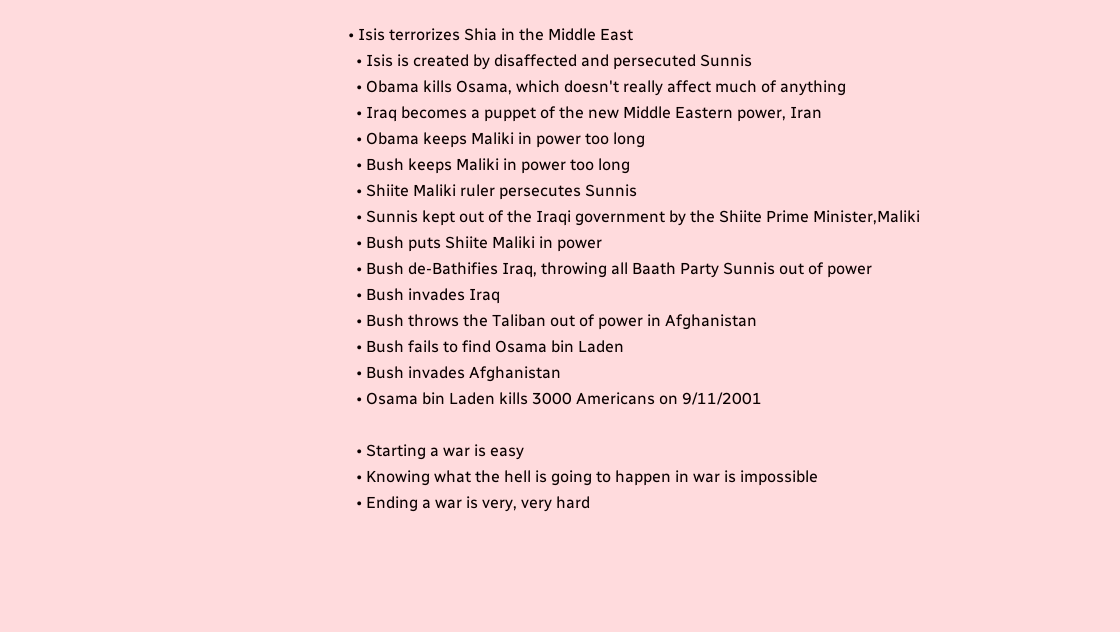• Isis terrorizes Shia in the Middle East
  • Isis is created by disaffected and persecuted Sunnis
  • Obama kills Osama, which doesn't really affect much of anything
  • Iraq becomes a puppet of the new Middle Eastern power, Iran
  • Obama keeps Maliki in power too long
  • Bush keeps Maliki in power too long
  • Shiite Maliki ruler persecutes Sunnis
  • Sunnis kept out of the Iraqi government by the Shiite Prime Minister,Maliki
  • Bush puts Shiite Maliki in power
  • Bush de-Bathifies Iraq, throwing all Baath Party Sunnis out of power
  • Bush invades Iraq
  • Bush throws the Taliban out of power in Afghanistan
  • Bush fails to find Osama bin Laden
  • Bush invades Afghanistan
  • Osama bin Laden kills 3000 Americans on 9/11/2001

  • Starting a war is easy
  • Knowing what the hell is going to happen in war is impossible
  • Ending a war is very, very hard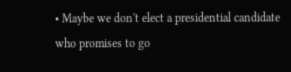• Maybe we don't elect a presidential candidate who promises to go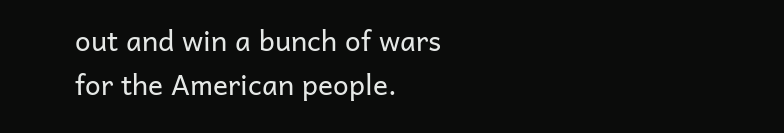out and win a bunch of wars for the American people.